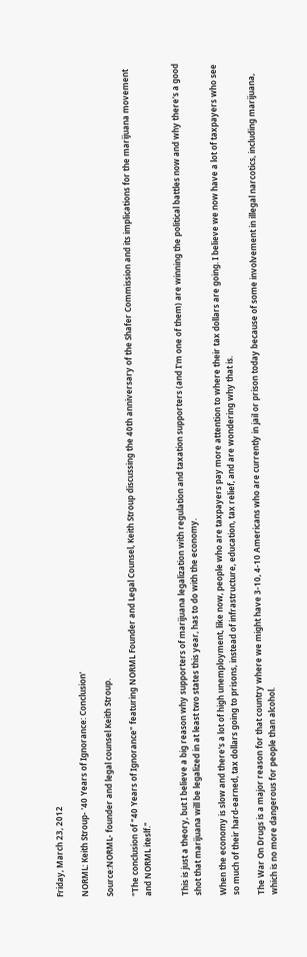Friday, March 23, 2012

NORML: Keith Stroup- '40 Years of Ignorance: Conclusion'

Source:NORML- founder and legal counsel Keith Stroup.

"The conclusion of "40 Years of Ignorance" featuring NORML Founder and Legal Counsel, Keith Stroup discussing the 40th anniversary of the Shafer Commission and its implications for the marijuana movement and NORML iteslf."


This is just a theory, but I believe a big reason why supporters of marijuana legalization with regulation and taxation supporters (and I'm one of them) are winning the political battles now and why there's a good shot that marijuana will be legalized in at least two states this year, has to do with the economy.

When the economy is slow and there's a lot of high unemployment, like now, people who are taxpayers pay more attention to where their tax dollars are going. I believe we now have a lot of taxpayers who see so much of their hard-earned, tax dollars going to prisons, instead of infrastructure, education, tax relief, and are wondering why that is.

The War On Drugs is a major reason for that country where we might have 3-10, 4-10 Americans who are currently in jail or prison today because of some involvement in illegal narcotics, including marijuana, which is no more dangerous for people than alcohol.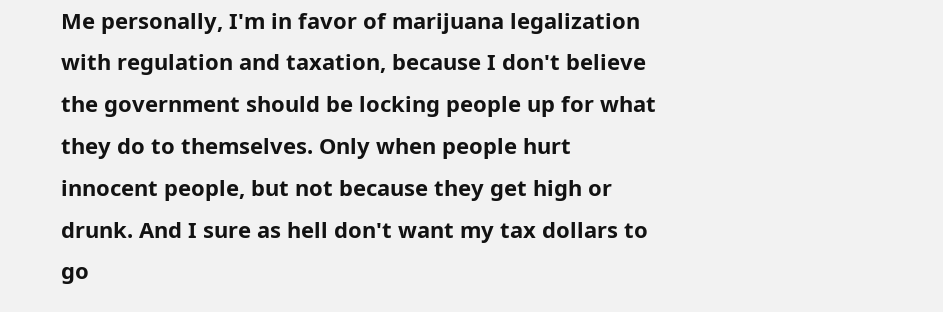Me personally, I'm in favor of marijuana legalization with regulation and taxation, because I don't believe the government should be locking people up for what they do to themselves. Only when people hurt innocent people, but not because they get high or drunk. And I sure as hell don't want my tax dollars to go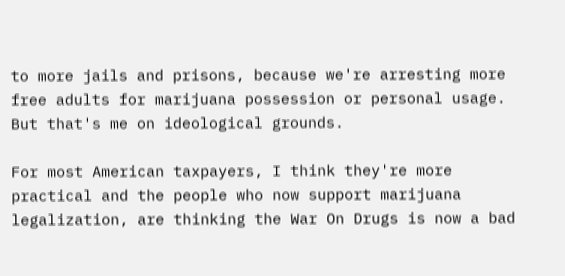to more jails and prisons, because we're arresting more free adults for marijuana possession or personal usage. But that's me on ideological grounds.

For most American taxpayers, I think they're more practical and the people who now support marijuana legalization, are thinking the War On Drugs is now a bad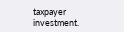taxpayer investment.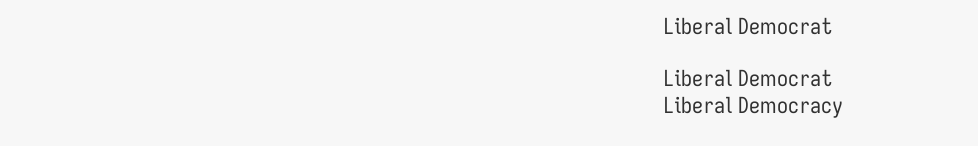Liberal Democrat

Liberal Democrat
Liberal Democracy